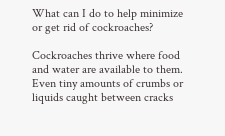What can I do to help minimize or get rid of cockroaches?

Cockroaches thrive where food and water are available to them. Even tiny amounts of crumbs or liquids caught between cracks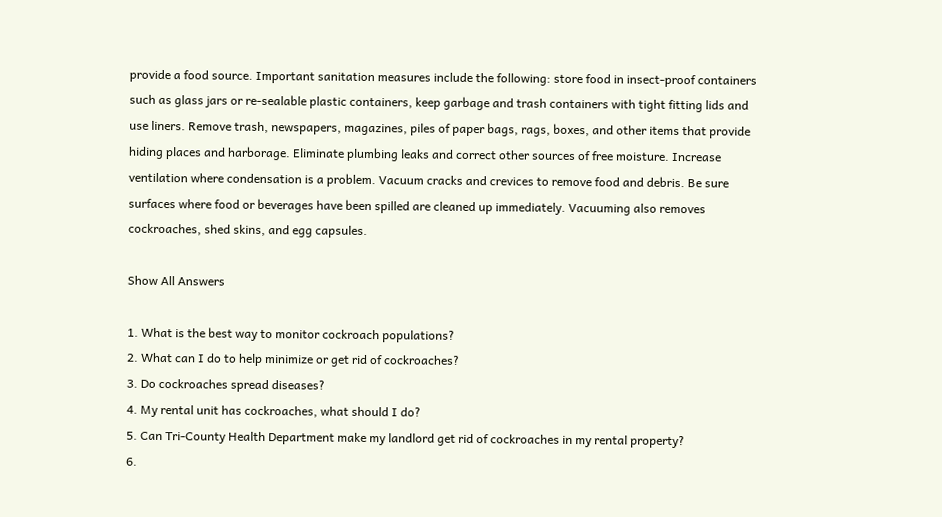provide a food source. Important sanitation measures include the following: store food in insect-proof containers such as glass jars or re-sealable plastic containers, keep garbage and trash containers with tight fitting lids and use liners. Remove trash, newspapers, magazines, piles of paper bags, rags, boxes, and other items that provide hiding places and harborage. Eliminate plumbing leaks and correct other sources of free moisture. Increase ventilation where condensation is a problem. Vacuum cracks and crevices to remove food and debris. Be sure surfaces where food or beverages have been spilled are cleaned up immediately. Vacuuming also removes cockroaches, shed skins, and egg capsules.

Show All Answers

1. What is the best way to monitor cockroach populations?
2. What can I do to help minimize or get rid of cockroaches?
3. Do cockroaches spread diseases?
4. My rental unit has cockroaches, what should I do?
5. Can Tri-County Health Department make my landlord get rid of cockroaches in my rental property?
6.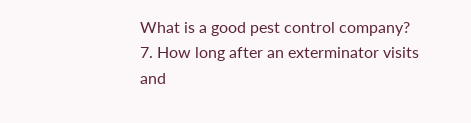What is a good pest control company?
7. How long after an exterminator visits and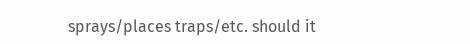sprays/places traps/etc. should it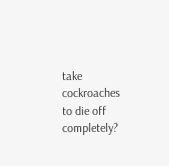take cockroaches to die off completely?